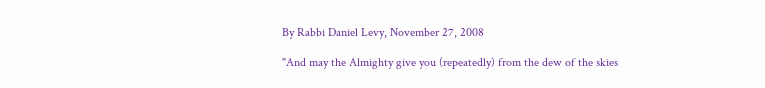By Rabbi Daniel Levy, November 27, 2008

"And may the Almighty give you (repeatedly) from the dew of the skies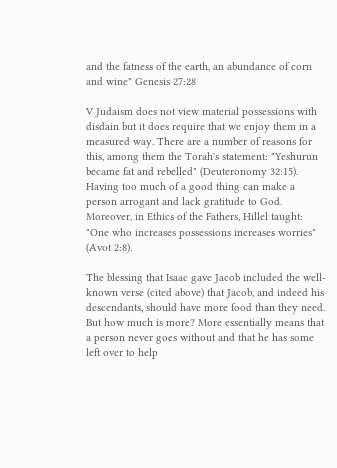and the fatness of the earth, an abundance of corn and wine" Genesis 27:28

V Judaism does not view material possessions with disdain but it does require that we enjoy them in a measured way. There are a number of reasons for this, among them the Torah's statement: "Yeshurun became fat and rebelled" (Deuteronomy 32:15). Having too much of a good thing can make a person arrogant and lack gratitude to God. Moreover, in Ethics of the Fathers, Hillel taught: "One who increases possessions increases worries" (Avot 2:8).

The blessing that Isaac gave Jacob included the well-known verse (cited above) that Jacob, and indeed his descendants, should have more food than they need. But how much is more? More essentially means that a person never goes without and that he has some left over to help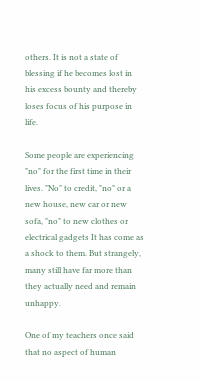others. It is not a state of blessing if he becomes lost in his excess bounty and thereby loses focus of his purpose in life.

Some people are experiencing "no" for the first time in their lives. "No" to credit, "no" or a new house, new car or new sofa, "no" to new clothes or electrical gadgets It has come as a shock to them. But strangely, many still have far more than they actually need and remain unhappy.

One of my teachers once said that no aspect of human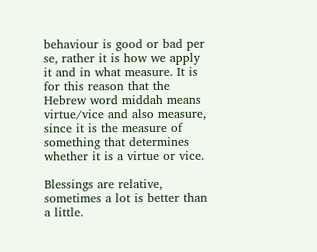behaviour is good or bad per se, rather it is how we apply it and in what measure. It is for this reason that the Hebrew word middah means virtue/vice and also measure, since it is the measure of something that determines whether it is a virtue or vice.

Blessings are relative, sometimes a lot is better than a little.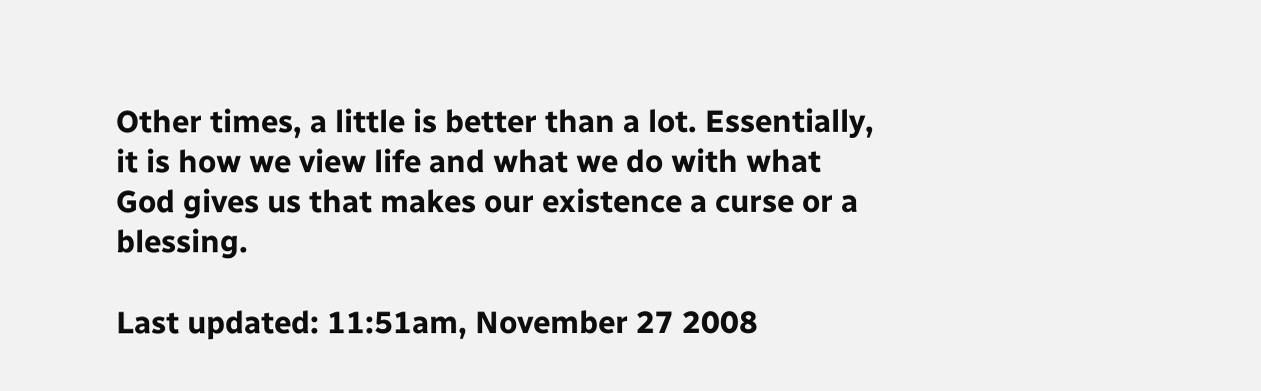Other times, a little is better than a lot. Essentially, it is how we view life and what we do with what God gives us that makes our existence a curse or a blessing.

Last updated: 11:51am, November 27 2008